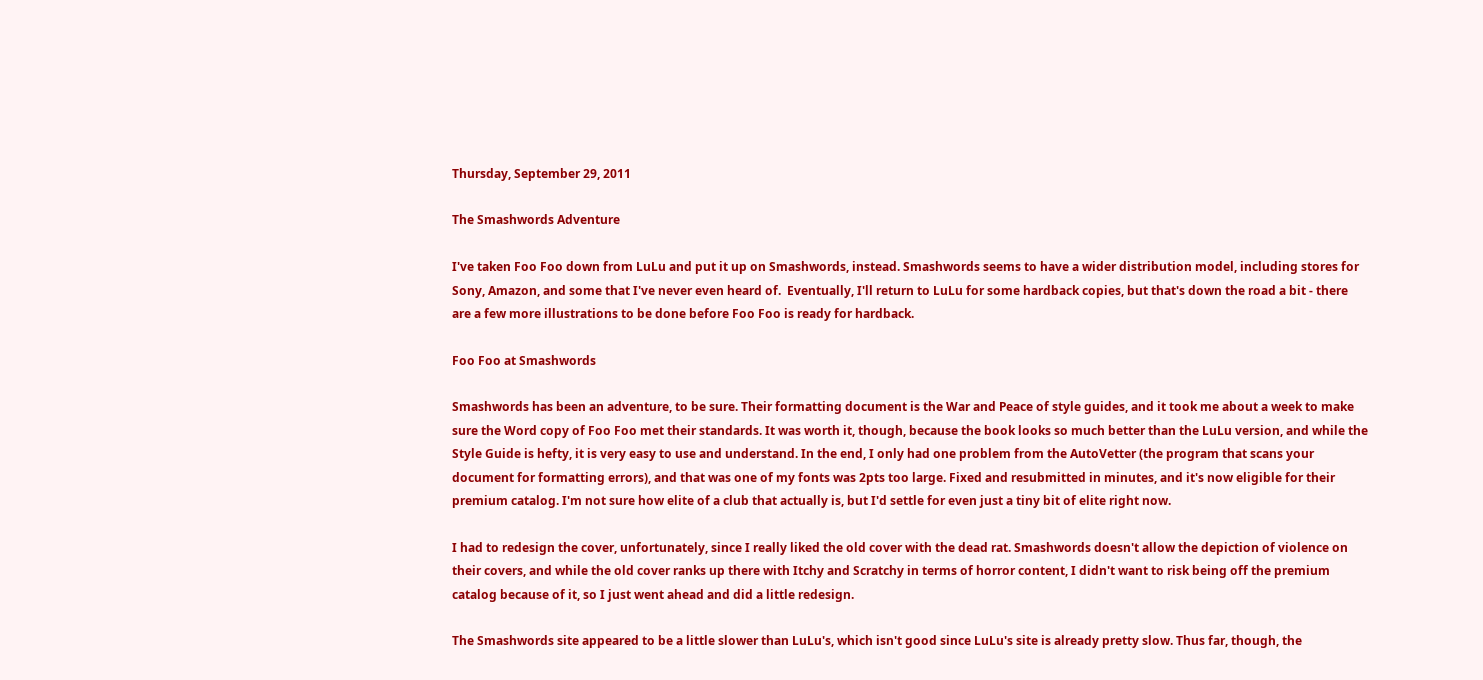Thursday, September 29, 2011

The Smashwords Adventure

I've taken Foo Foo down from LuLu and put it up on Smashwords, instead. Smashwords seems to have a wider distribution model, including stores for Sony, Amazon, and some that I've never even heard of.  Eventually, I'll return to LuLu for some hardback copies, but that's down the road a bit - there are a few more illustrations to be done before Foo Foo is ready for hardback.

Foo Foo at Smashwords

Smashwords has been an adventure, to be sure. Their formatting document is the War and Peace of style guides, and it took me about a week to make sure the Word copy of Foo Foo met their standards. It was worth it, though, because the book looks so much better than the LuLu version, and while the Style Guide is hefty, it is very easy to use and understand. In the end, I only had one problem from the AutoVetter (the program that scans your document for formatting errors), and that was one of my fonts was 2pts too large. Fixed and resubmitted in minutes, and it's now eligible for their premium catalog. I'm not sure how elite of a club that actually is, but I'd settle for even just a tiny bit of elite right now.

I had to redesign the cover, unfortunately, since I really liked the old cover with the dead rat. Smashwords doesn't allow the depiction of violence on their covers, and while the old cover ranks up there with Itchy and Scratchy in terms of horror content, I didn't want to risk being off the premium catalog because of it, so I just went ahead and did a little redesign.

The Smashwords site appeared to be a little slower than LuLu's, which isn't good since LuLu's site is already pretty slow. Thus far, though, the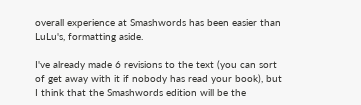overall experience at Smashwords has been easier than LuLu's, formatting aside.

I've already made 6 revisions to the text (you can sort of get away with it if nobody has read your book), but I think that the Smashwords edition will be the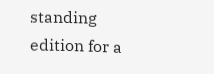standing edition for a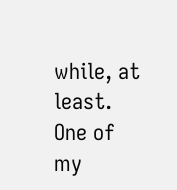while, at least. One of my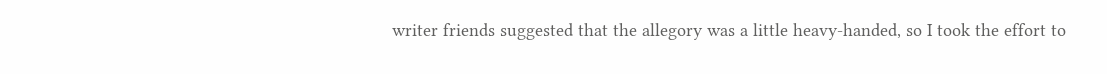writer friends suggested that the allegory was a little heavy-handed, so I took the effort to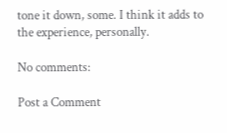tone it down, some. I think it adds to the experience, personally.

No comments:

Post a Comment